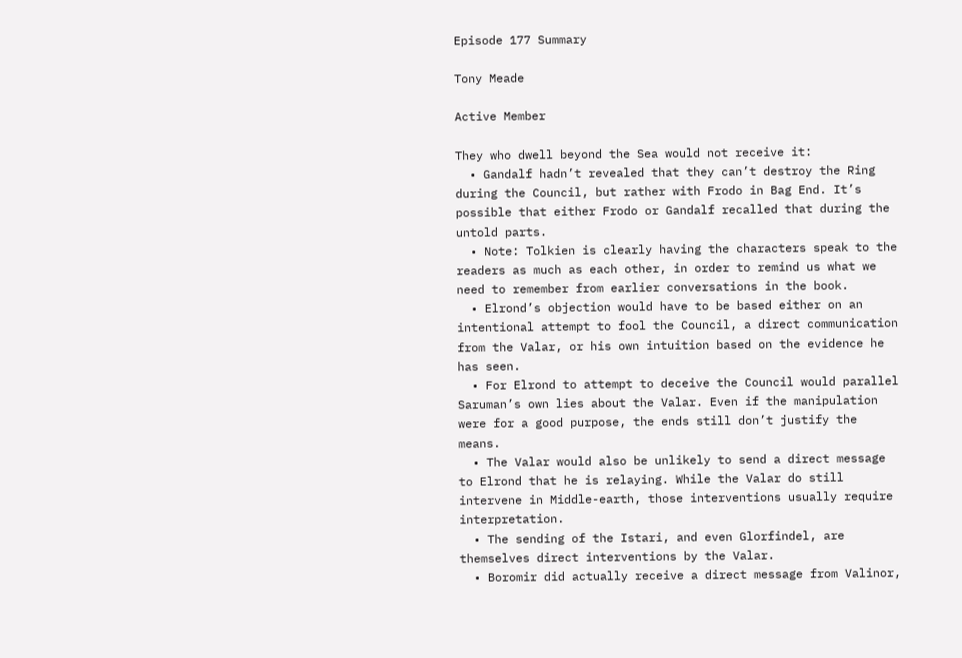Episode 177 Summary

Tony Meade

Active Member

They who dwell beyond the Sea would not receive it:
  • Gandalf hadn’t revealed that they can’t destroy the Ring during the Council, but rather with Frodo in Bag End. It’s possible that either Frodo or Gandalf recalled that during the untold parts.
  • Note: Tolkien is clearly having the characters speak to the readers as much as each other, in order to remind us what we need to remember from earlier conversations in the book.
  • Elrond’s objection would have to be based either on an intentional attempt to fool the Council, a direct communication from the Valar, or his own intuition based on the evidence he has seen.
  • For Elrond to attempt to deceive the Council would parallel Saruman’s own lies about the Valar. Even if the manipulation were for a good purpose, the ends still don’t justify the means.
  • The Valar would also be unlikely to send a direct message to Elrond that he is relaying. While the Valar do still intervene in Middle-earth, those interventions usually require interpretation.
  • The sending of the Istari, and even Glorfindel, are themselves direct interventions by the Valar.
  • Boromir did actually receive a direct message from Valinor,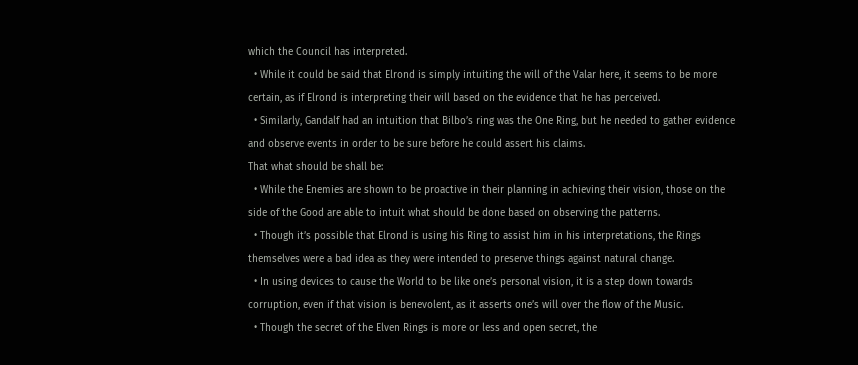which the Council has interpreted.
  • While it could be said that Elrond is simply intuiting the will of the Valar here, it seems to be more certain, as if Elrond is interpreting their will based on the evidence that he has perceived.
  • Similarly, Gandalf had an intuition that Bilbo’s ring was the One Ring, but he needed to gather evidence and observe events in order to be sure before he could assert his claims.
That what should be shall be:
  • While the Enemies are shown to be proactive in their planning in achieving their vision, those on the side of the Good are able to intuit what should be done based on observing the patterns.
  • Though it’s possible that Elrond is using his Ring to assist him in his interpretations, the Rings themselves were a bad idea as they were intended to preserve things against natural change.
  • In using devices to cause the World to be like one’s personal vision, it is a step down towards corruption, even if that vision is benevolent, as it asserts one’s will over the flow of the Music.
  • Though the secret of the Elven Rings is more or less and open secret, the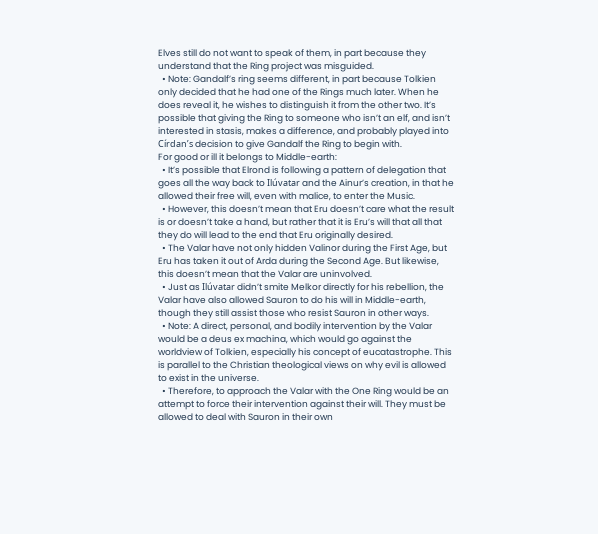Elves still do not want to speak of them, in part because they understand that the Ring project was misguided.
  • Note: Gandalf’s ring seems different, in part because Tolkien only decided that he had one of the Rings much later. When he does reveal it, he wishes to distinguish it from the other two. It’s possible that giving the Ring to someone who isn’t an elf, and isn’t interested in stasis, makes a difference, and probably played into Círdan’s decision to give Gandalf the Ring to begin with.
For good or ill it belongs to Middle-earth:
  • It’s possible that Elrond is following a pattern of delegation that goes all the way back to Ilúvatar and the Ainur’s creation, in that he allowed their free will, even with malice, to enter the Music.
  • However, this doesn’t mean that Eru doesn’t care what the result is or doesn’t take a hand, but rather that it is Eru’s will that all that they do will lead to the end that Eru originally desired.
  • The Valar have not only hidden Valinor during the First Age, but Eru has taken it out of Arda during the Second Age. But likewise, this doesn’t mean that the Valar are uninvolved.
  • Just as Ilúvatar didn’t smite Melkor directly for his rebellion, the Valar have also allowed Sauron to do his will in Middle-earth, though they still assist those who resist Sauron in other ways.
  • Note: A direct, personal, and bodily intervention by the Valar would be a deus ex machina, which would go against the worldview of Tolkien, especially his concept of eucatastrophe. This is parallel to the Christian theological views on why evil is allowed to exist in the universe.
  • Therefore, to approach the Valar with the One Ring would be an attempt to force their intervention against their will. They must be allowed to deal with Sauron in their own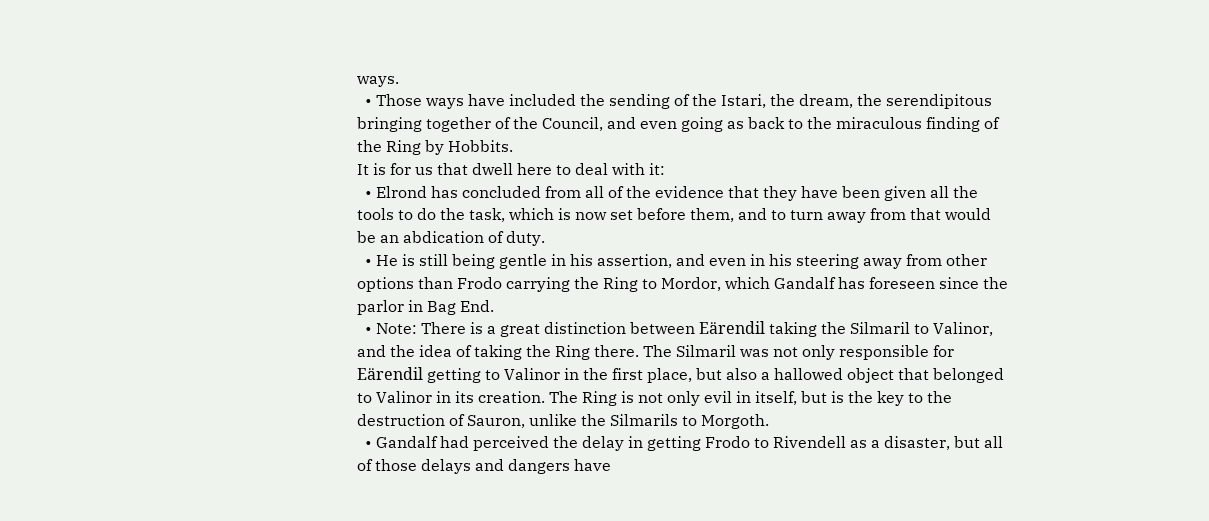ways.
  • Those ways have included the sending of the Istari, the dream, the serendipitous bringing together of the Council, and even going as back to the miraculous finding of the Ring by Hobbits.
It is for us that dwell here to deal with it:
  • Elrond has concluded from all of the evidence that they have been given all the tools to do the task, which is now set before them, and to turn away from that would be an abdication of duty.
  • He is still being gentle in his assertion, and even in his steering away from other options than Frodo carrying the Ring to Mordor, which Gandalf has foreseen since the parlor in Bag End.
  • Note: There is a great distinction between Eärendil taking the Silmaril to Valinor, and the idea of taking the Ring there. The Silmaril was not only responsible for Eärendil getting to Valinor in the first place, but also a hallowed object that belonged to Valinor in its creation. The Ring is not only evil in itself, but is the key to the destruction of Sauron, unlike the Silmarils to Morgoth.
  • Gandalf had perceived the delay in getting Frodo to Rivendell as a disaster, but all of those delays and dangers have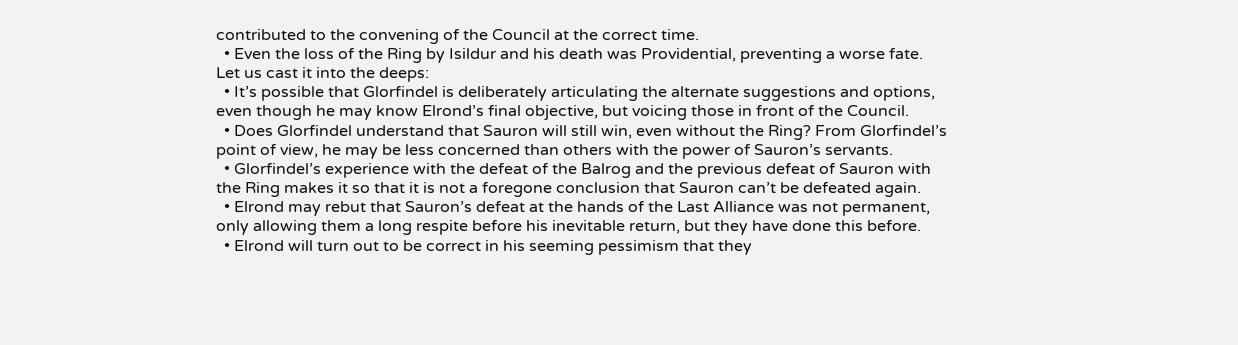contributed to the convening of the Council at the correct time.
  • Even the loss of the Ring by Isildur and his death was Providential, preventing a worse fate.
Let us cast it into the deeps:
  • It’s possible that Glorfindel is deliberately articulating the alternate suggestions and options, even though he may know Elrond’s final objective, but voicing those in front of the Council.
  • Does Glorfindel understand that Sauron will still win, even without the Ring? From Glorfindel’s point of view, he may be less concerned than others with the power of Sauron’s servants.
  • Glorfindel’s experience with the defeat of the Balrog and the previous defeat of Sauron with the Ring makes it so that it is not a foregone conclusion that Sauron can’t be defeated again.
  • Elrond may rebut that Sauron’s defeat at the hands of the Last Alliance was not permanent, only allowing them a long respite before his inevitable return, but they have done this before.
  • Elrond will turn out to be correct in his seeming pessimism that they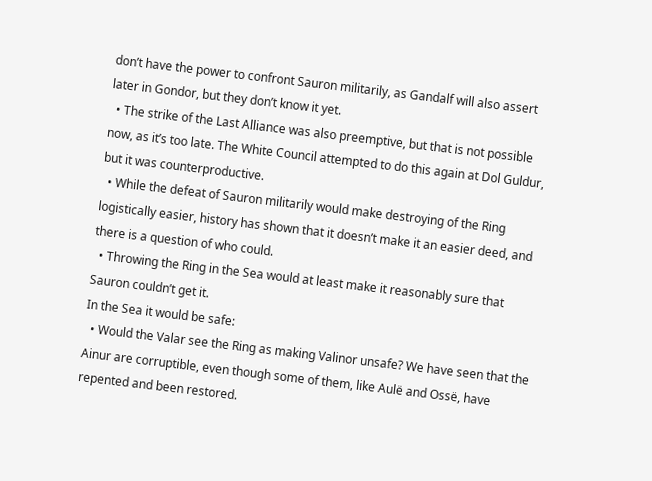don’t have the power to confront Sauron militarily, as Gandalf will also assert later in Gondor, but they don’t know it yet.
  • The strike of the Last Alliance was also preemptive, but that is not possible now, as it’s too late. The White Council attempted to do this again at Dol Guldur, but it was counterproductive.
  • While the defeat of Sauron militarily would make destroying of the Ring logistically easier, history has shown that it doesn’t make it an easier deed, and there is a question of who could.
  • Throwing the Ring in the Sea would at least make it reasonably sure that Sauron couldn’t get it.
In the Sea it would be safe:
  • Would the Valar see the Ring as making Valinor unsafe? We have seen that the Ainur are corruptible, even though some of them, like Aulë and Ossë, have repented and been restored.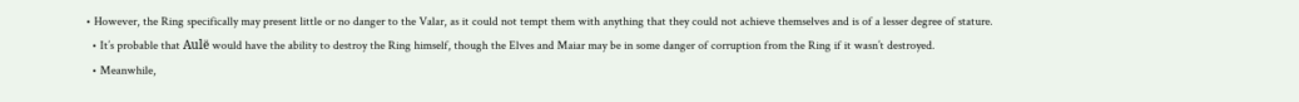• However, the Ring specifically may present little or no danger to the Valar, as it could not tempt them with anything that they could not achieve themselves and is of a lesser degree of stature.
  • It’s probable that Aulë would have the ability to destroy the Ring himself, though the Elves and Maiar may be in some danger of corruption from the Ring if it wasn’t destroyed.
  • Meanwhile,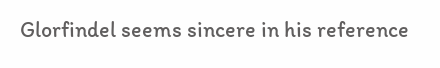Glorfindel seems sincere in his reference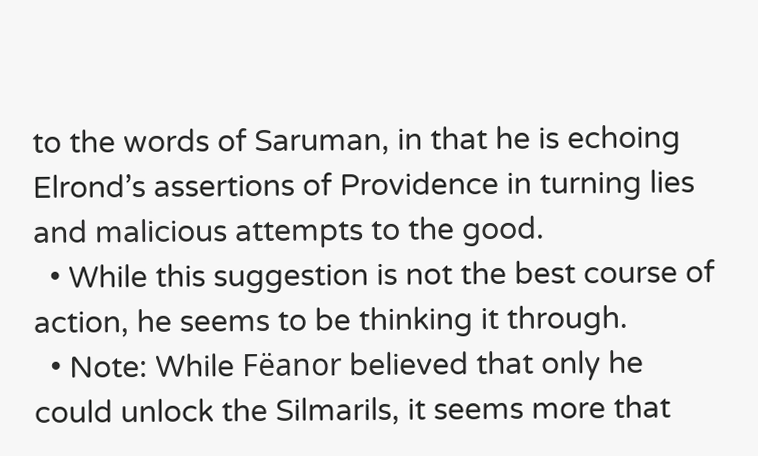to the words of Saruman, in that he is echoing Elrond’s assertions of Providence in turning lies and malicious attempts to the good.
  • While this suggestion is not the best course of action, he seems to be thinking it through.
  • Note: While Fëanor believed that only he could unlock the Silmarils, it seems more that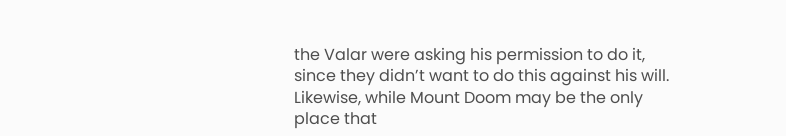the Valar were asking his permission to do it, since they didn’t want to do this against his will. Likewise, while Mount Doom may be the only place that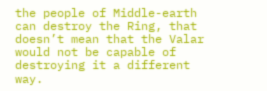the people of Middle-earth can destroy the Ring, that doesn’t mean that the Valar would not be capable of destroying it a different way.